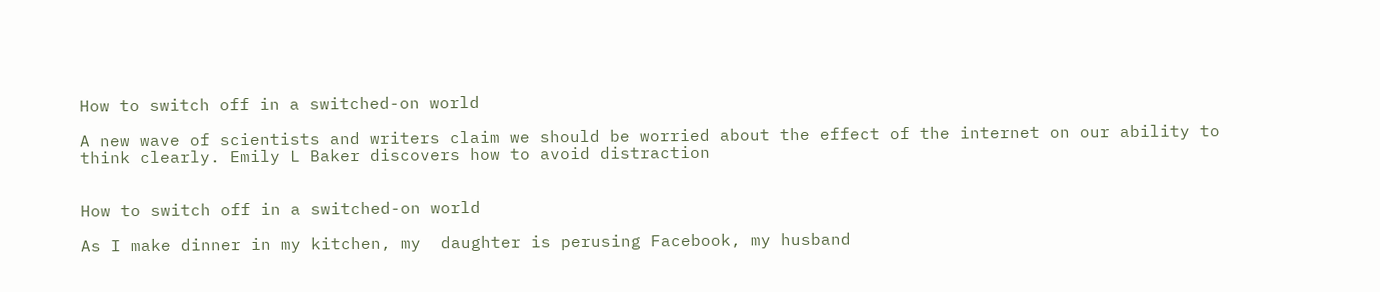How to switch off in a switched-on world

A new wave of scientists and writers claim we should be worried about the effect of the internet on our ability to think clearly. Emily L Baker discovers how to avoid distraction


How to switch off in a switched-on world

As I make dinner in my kitchen, my  daughter is perusing Facebook, my husband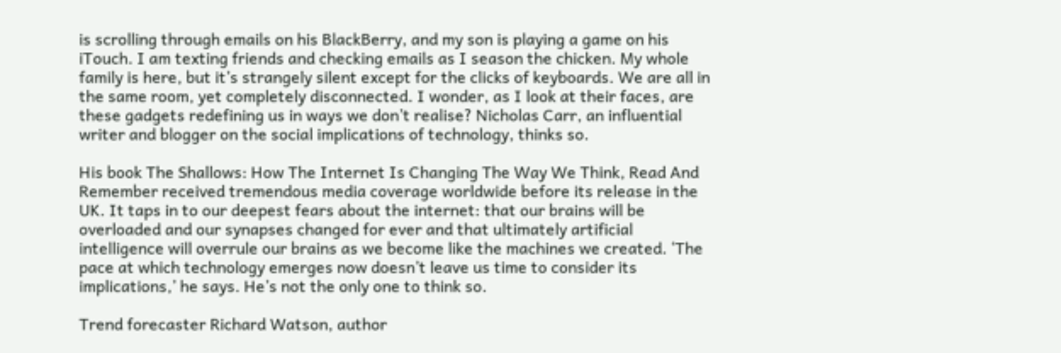is scrolling through emails on his BlackBerry, and my son is playing a game on his iTouch. I am texting friends and checking emails as I season the chicken. My whole family is here, but it’s strangely silent except for the clicks of keyboards. We are all in the same room, yet completely disconnected. I wonder, as I look at their faces, are these gadgets redefining us in ways we don’t realise? Nicholas Carr, an influential writer and blogger on the social implications of technology, thinks so.

His book The Shallows: How The Internet Is Changing The Way We Think, Read And Remember received tremendous media coverage worldwide before its release in the UK. It taps in to our deepest fears about the internet: that our brains will be overloaded and our synapses changed for ever and that ultimately artificial intelligence will overrule our brains as we become like the machines we created. ‘The pace at which technology emerges now doesn’t leave us time to consider its implications,’ he says. He’s not the only one to think so.

Trend forecaster Richard Watson, author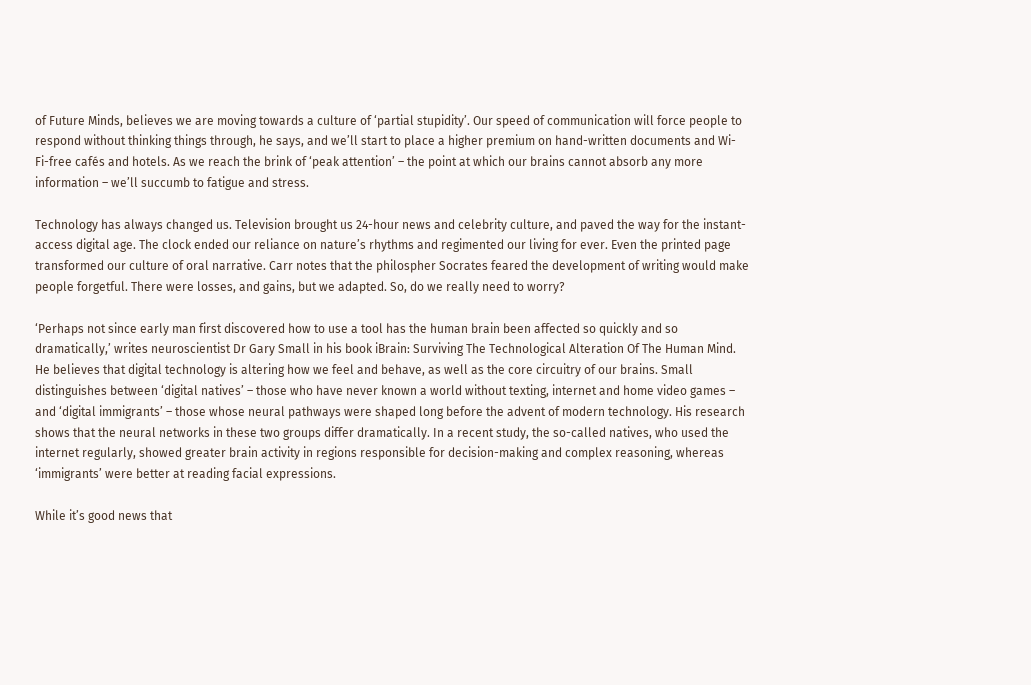of Future Minds, believes we are moving towards a culture of ‘partial stupidity’. Our speed of communication will force people to respond without thinking things through, he says, and we’ll start to place a higher premium on hand-written documents and Wi-Fi-free cafés and hotels. As we reach the brink of ‘peak attention’ – the point at which our brains cannot absorb any more information – we’ll succumb to fatigue and stress.

Technology has always changed us. Television brought us 24-hour news and celebrity culture, and paved the way for the instant-access digital age. The clock ended our reliance on nature’s rhythms and regimented our living for ever. Even the printed page transformed our culture of oral narrative. Carr notes that the philospher Socrates feared the development of writing would make people forgetful. There were losses, and gains, but we adapted. So, do we really need to worry?

‘Perhaps not since early man first discovered how to use a tool has the human brain been affected so quickly and so dramatically,’ writes neuroscientist Dr Gary Small in his book iBrain: Surviving The Technological Alteration Of The Human Mind. He believes that digital technology is altering how we feel and behave, as well as the core circuitry of our brains. Small distinguishes between ‘digital natives’ – those who have never known a world without texting, internet and home video games – and ‘digital immigrants’ – those whose neural pathways were shaped long before the advent of modern technology. His research shows that the neural networks in these two groups differ dramatically. In a recent study, the so-called natives, who used the internet regularly, showed greater brain activity in regions responsible for decision-making and complex reasoning, whereas ‘immigrants’ were better at reading facial expressions.

While it’s good news that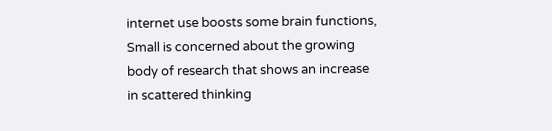internet use boosts some brain functions, Small is concerned about the growing body of research that shows an increase in scattered thinking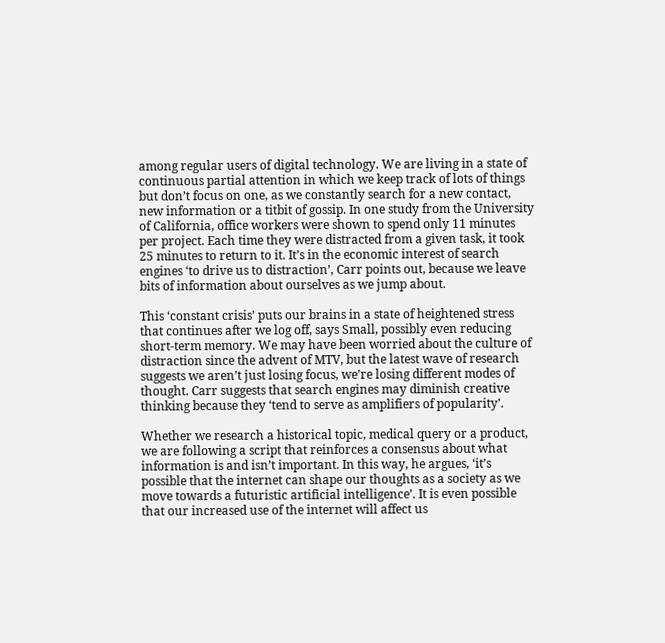among regular users of digital technology. We are living in a state of continuous partial attention in which we keep track of lots of things but don’t focus on one, as we constantly search for a new contact, new information or a titbit of gossip. In one study from the University of California, office workers were shown to spend only 11 minutes per project. Each time they were distracted from a given task, it took 25 minutes to return to it. It’s in the economic interest of search engines ‘to drive us to distraction’, Carr points out, because we leave bits of information about ourselves as we jump about.

This ‘constant crisis’ puts our brains in a state of heightened stress that continues after we log off, says Small, possibly even reducing short-term memory. We may have been worried about the culture of distraction since the advent of MTV, but the latest wave of research suggests we aren’t just losing focus, we’re losing different modes of thought. Carr suggests that search engines may diminish creative thinking because they ‘tend to serve as amplifiers of popularity’.

Whether we research a historical topic, medical query or a product, we are following a script that reinforces a consensus about what information is and isn’t important. In this way, he argues, ‘it’s possible that the internet can shape our thoughts as a society as we move towards a futuristic artificial intelligence’. It is even possible that our increased use of the internet will affect us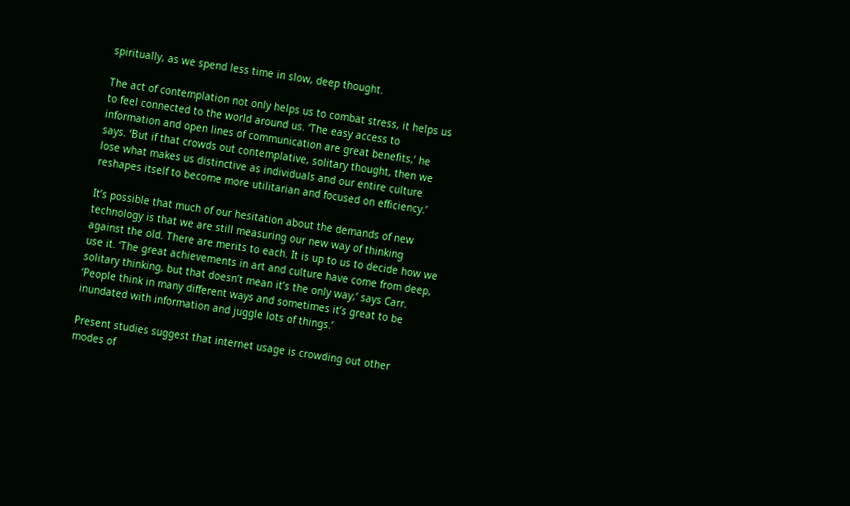spiritually, as we spend less time in slow, deep thought.

The act of contemplation not only helps us to combat stress, it helps us to feel connected to the world around us. ‘The easy access to information and open lines of communication are great benefits,’ he says. ‘But if that crowds out contemplative, solitary thought, then we lose what makes us distinctive as individuals and our entire culture reshapes itself to become more utilitarian and focused on efficiency.’

It’s possible that much of our hesitation about the demands of new technology is that we are still measuring our new way of thinking against the old. There are merits to each. It is up to us to decide how we use it. ‘The great achievements in art and culture have come from deep, solitary thinking, but that doesn’t mean it’s the only way,’ says Carr. ‘People think in many different ways and sometimes it’s great to be inundated with information and juggle lots of things.’

Present studies suggest that internet usage is crowding out other modes of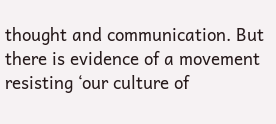thought and communication. But there is evidence of a movement resisting ‘our culture of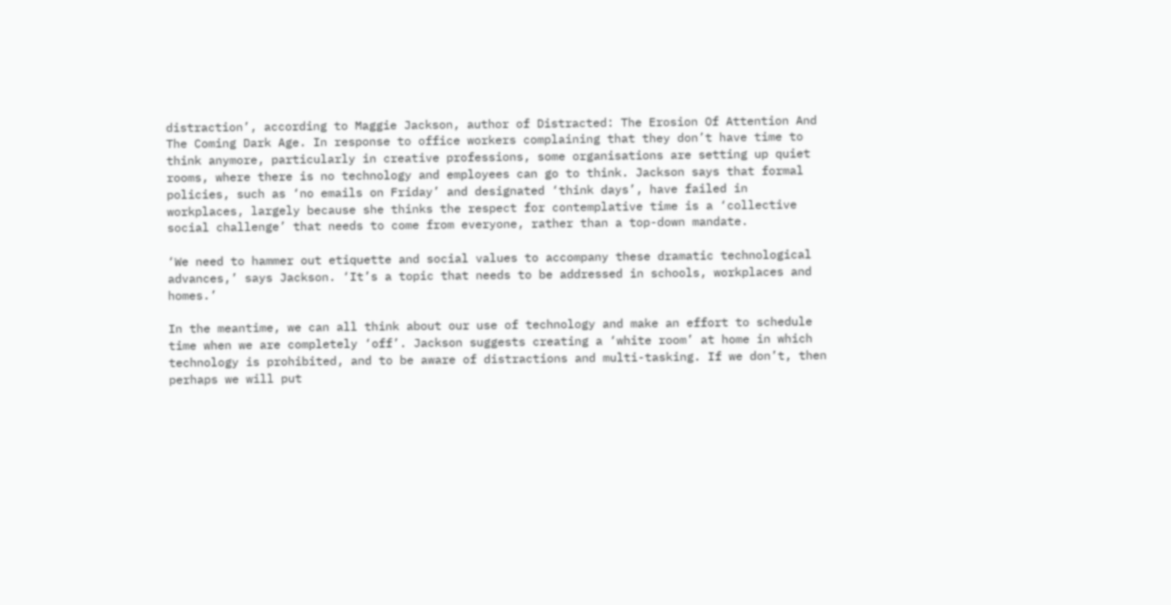distraction’, according to Maggie Jackson, author of Distracted: The Erosion Of Attention And The Coming Dark Age. In response to office workers complaining that they don’t have time to think anymore, particularly in creative professions, some organisations are setting up quiet rooms, where there is no technology and employees can go to think. Jackson says that formal policies, such as ‘no emails on Friday’ and designated ‘think days’, have failed in workplaces, largely because she thinks the respect for contemplative time is a ‘collective social challenge’ that needs to come from everyone, rather than a top-down mandate.

‘We need to hammer out etiquette and social values to accompany these dramatic technological advances,’ says Jackson. ‘It’s a topic that needs to be addressed in schools, workplaces and homes.’

In the meantime, we can all think about our use of technology and make an effort to schedule time when we are completely ‘off’. Jackson suggests creating a ‘white room’ at home in which technology is prohibited, and to be aware of distractions and multi-tasking. If we don’t, then perhaps we will put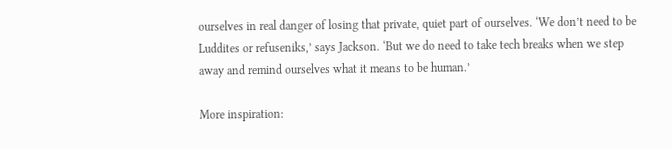ourselves in real danger of losing that private, quiet part of ourselves. ‘We don’t need to be Luddites or refuseniks,’ says Jackson. ‘But we do need to take tech breaks when we step away and remind ourselves what it means to be human.’

More inspiration: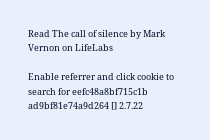Read The call of silence by Mark Vernon on LifeLabs

Enable referrer and click cookie to search for eefc48a8bf715c1b ad9bf81e74a9d264 [] 2.7.22